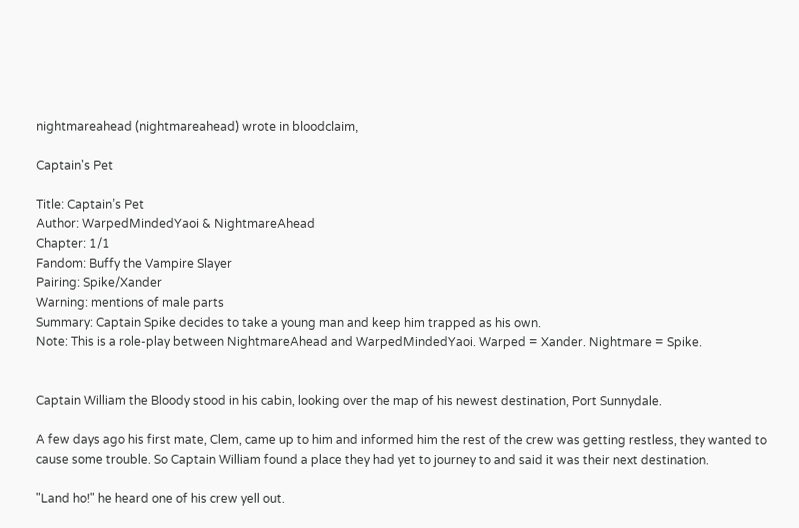nightmareahead (nightmareahead) wrote in bloodclaim,

Captain's Pet

Title: Captain’s Pet
Author: WarpedMindedYaoi & NightmareAhead
Chapter: 1/1
Fandom: Buffy the Vampire Slayer
Pairing: Spike/Xander
Warning: mentions of male parts
Summary: Captain Spike decides to take a young man and keep him trapped as his own.
Note: This is a role-play between NightmareAhead and WarpedMindedYaoi. Warped = Xander. Nightmare = Spike.


Captain William the Bloody stood in his cabin, looking over the map of his newest destination, Port Sunnydale.

A few days ago his first mate, Clem, came up to him and informed him the rest of the crew was getting restless, they wanted to cause some trouble. So Captain William found a place they had yet to journey to and said it was their next destination.

"Land ho!" he heard one of his crew yell out.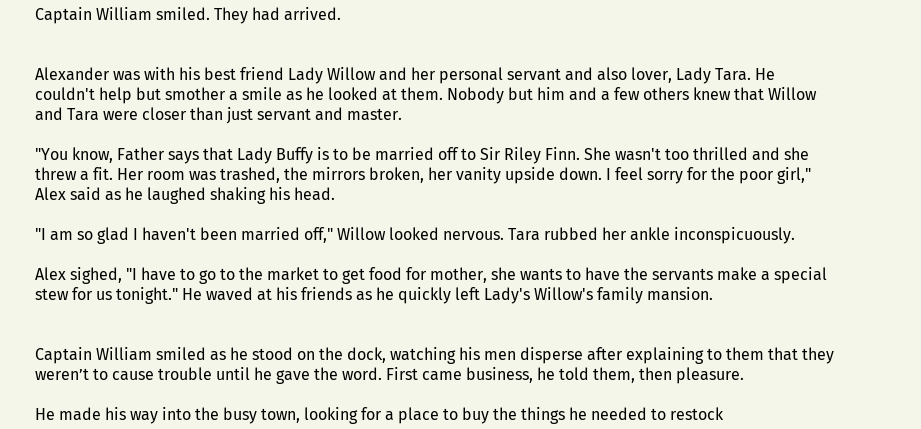Captain William smiled. They had arrived.


Alexander was with his best friend Lady Willow and her personal servant and also lover, Lady Tara. He couldn't help but smother a smile as he looked at them. Nobody but him and a few others knew that Willow and Tara were closer than just servant and master.

"You know, Father says that Lady Buffy is to be married off to Sir Riley Finn. She wasn't too thrilled and she threw a fit. Her room was trashed, the mirrors broken, her vanity upside down. I feel sorry for the poor girl," Alex said as he laughed shaking his head.

"I am so glad I haven't been married off," Willow looked nervous. Tara rubbed her ankle inconspicuously.

Alex sighed, "I have to go to the market to get food for mother, she wants to have the servants make a special stew for us tonight." He waved at his friends as he quickly left Lady's Willow's family mansion.


Captain William smiled as he stood on the dock, watching his men disperse after explaining to them that they weren’t to cause trouble until he gave the word. First came business, he told them, then pleasure.

He made his way into the busy town, looking for a place to buy the things he needed to restock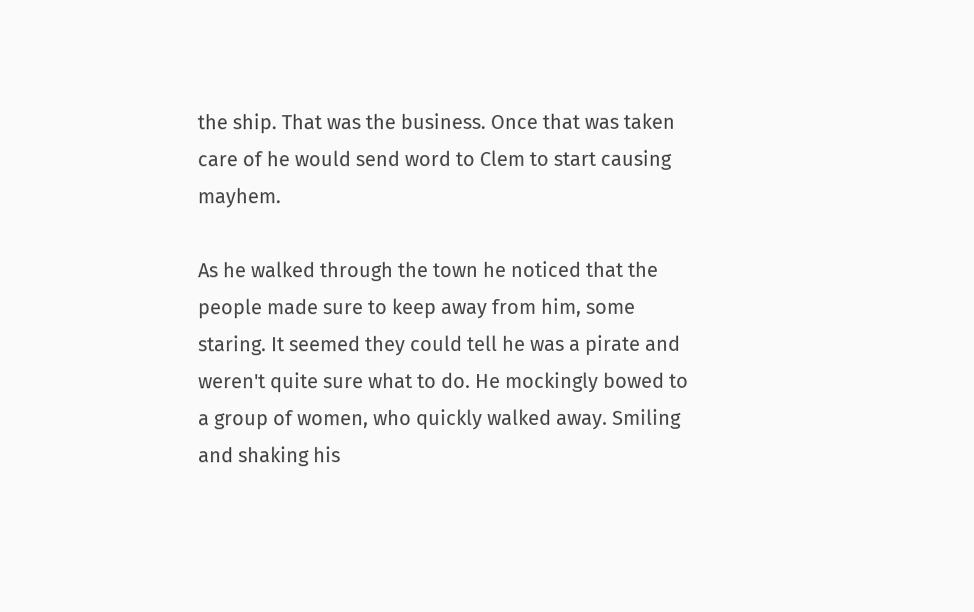the ship. That was the business. Once that was taken care of he would send word to Clem to start causing mayhem.

As he walked through the town he noticed that the people made sure to keep away from him, some staring. It seemed they could tell he was a pirate and weren't quite sure what to do. He mockingly bowed to a group of women, who quickly walked away. Smiling and shaking his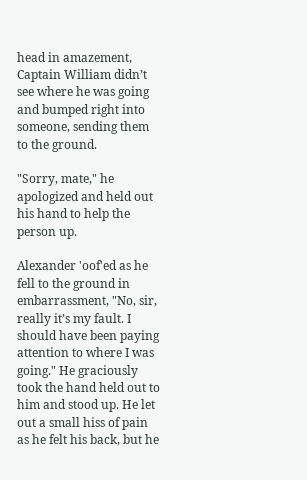head in amazement, Captain William didn’t see where he was going and bumped right into someone, sending them to the ground.

"Sorry, mate," he apologized and held out his hand to help the person up.

Alexander 'oof'ed as he fell to the ground in embarrassment, "No, sir, really it’s my fault. I should have been paying attention to where I was going." He graciously took the hand held out to him and stood up. He let out a small hiss of pain as he felt his back, but he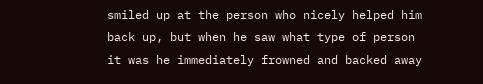smiled up at the person who nicely helped him back up, but when he saw what type of person it was he immediately frowned and backed away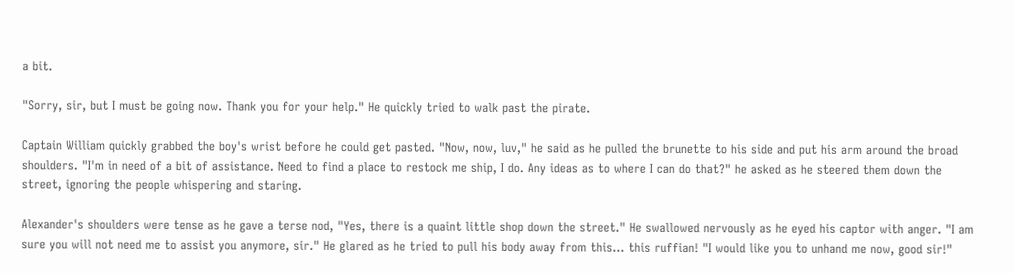a bit.

"Sorry, sir, but I must be going now. Thank you for your help." He quickly tried to walk past the pirate.

Captain William quickly grabbed the boy's wrist before he could get pasted. "Now, now, luv," he said as he pulled the brunette to his side and put his arm around the broad shoulders. "I'm in need of a bit of assistance. Need to find a place to restock me ship, I do. Any ideas as to where I can do that?" he asked as he steered them down the street, ignoring the people whispering and staring.

Alexander's shoulders were tense as he gave a terse nod, "Yes, there is a quaint little shop down the street." He swallowed nervously as he eyed his captor with anger. "I am sure you will not need me to assist you anymore, sir." He glared as he tried to pull his body away from this... this ruffian! "I would like you to unhand me now, good sir!"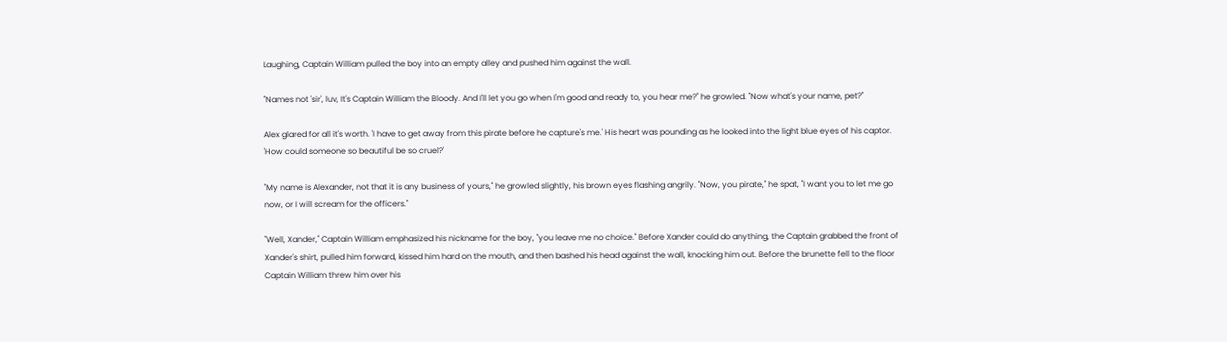Laughing, Captain William pulled the boy into an empty alley and pushed him against the wall.

"Names not 'sir', luv, It's Captain William the Bloody. And I'll let you go when I'm good and ready to, you hear me?" he growled. "Now what's your name, pet?"

Alex glared for all it's worth. 'I have to get away from this pirate before he capture's me.' His heart was pounding as he looked into the light blue eyes of his captor. 'How could someone so beautiful be so cruel?'

"My name is Alexander, not that it is any business of yours," he growled slightly, his brown eyes flashing angrily. "Now, you pirate," he spat, "I want you to let me go now, or I will scream for the officers."

"Well, Xander," Captain William emphasized his nickname for the boy, "you leave me no choice." Before Xander could do anything, the Captain grabbed the front of Xander's shirt, pulled him forward, kissed him hard on the mouth, and then bashed his head against the wall, knocking him out. Before the brunette fell to the floor Captain William threw him over his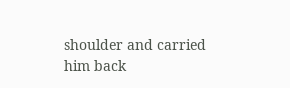shoulder and carried him back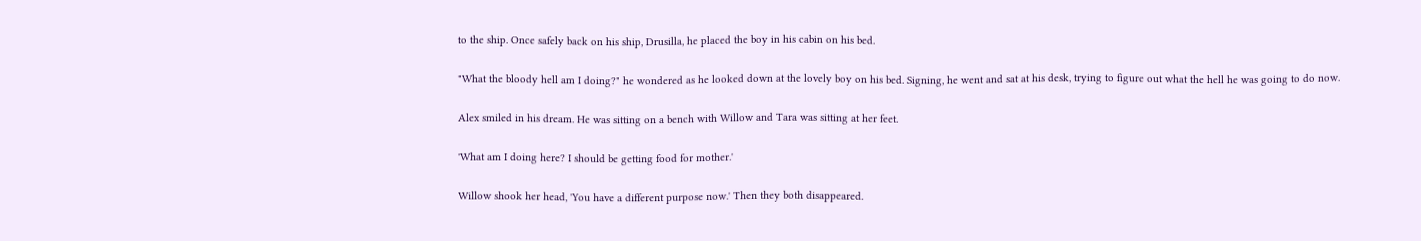to the ship. Once safely back on his ship, Drusilla, he placed the boy in his cabin on his bed.

"What the bloody hell am I doing?" he wondered as he looked down at the lovely boy on his bed. Signing, he went and sat at his desk, trying to figure out what the hell he was going to do now.

Alex smiled in his dream. He was sitting on a bench with Willow and Tara was sitting at her feet.

'What am I doing here? I should be getting food for mother.'

Willow shook her head, 'You have a different purpose now.' Then they both disappeared.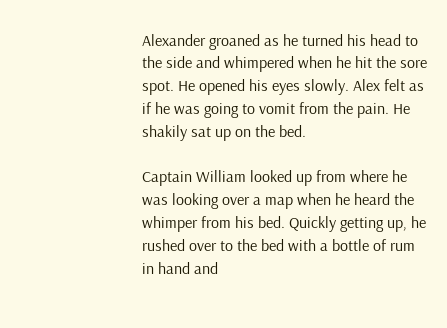Alexander groaned as he turned his head to the side and whimpered when he hit the sore spot. He opened his eyes slowly. Alex felt as if he was going to vomit from the pain. He shakily sat up on the bed.

Captain William looked up from where he was looking over a map when he heard the whimper from his bed. Quickly getting up, he rushed over to the bed with a bottle of rum in hand and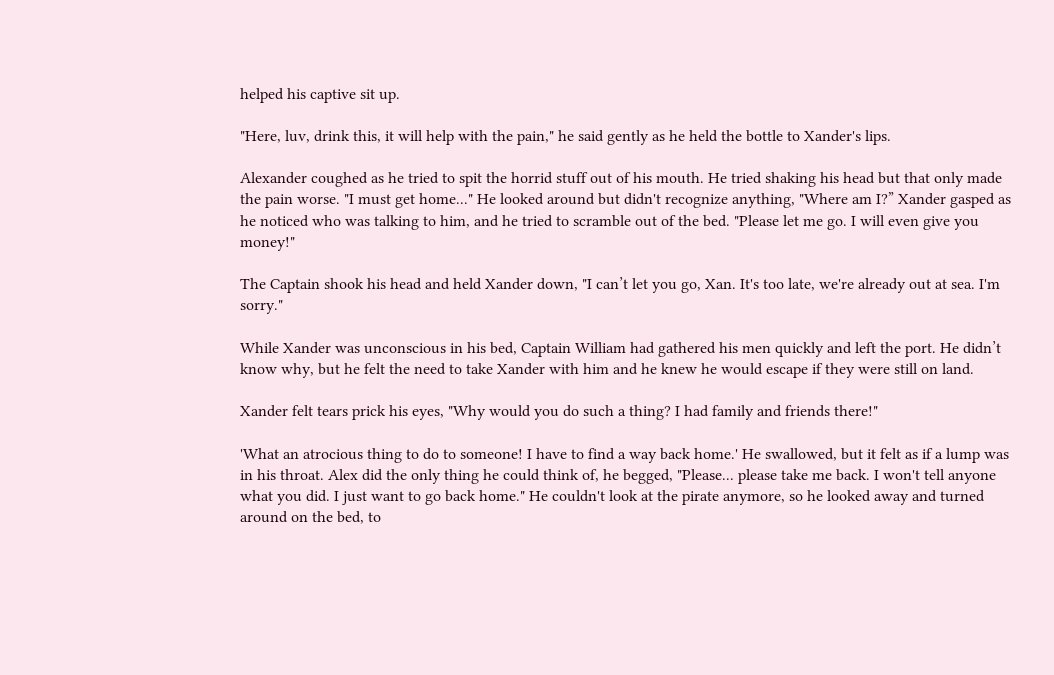helped his captive sit up.

"Here, luv, drink this, it will help with the pain," he said gently as he held the bottle to Xander's lips.

Alexander coughed as he tried to spit the horrid stuff out of his mouth. He tried shaking his head but that only made the pain worse. "I must get home..." He looked around but didn't recognize anything, "Where am I?” Xander gasped as he noticed who was talking to him, and he tried to scramble out of the bed. "Please let me go. I will even give you money!"

The Captain shook his head and held Xander down, "I can’t let you go, Xan. It's too late, we're already out at sea. I'm sorry."

While Xander was unconscious in his bed, Captain William had gathered his men quickly and left the port. He didn’t know why, but he felt the need to take Xander with him and he knew he would escape if they were still on land.

Xander felt tears prick his eyes, "Why would you do such a thing? I had family and friends there!"

'What an atrocious thing to do to someone! I have to find a way back home.' He swallowed, but it felt as if a lump was in his throat. Alex did the only thing he could think of, he begged, "Please... please take me back. I won't tell anyone what you did. I just want to go back home." He couldn't look at the pirate anymore, so he looked away and turned around on the bed, to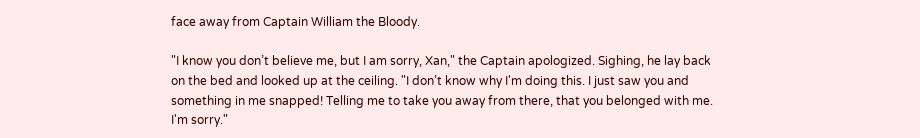face away from Captain William the Bloody.

"I know you don’t believe me, but I am sorry, Xan," the Captain apologized. Sighing, he lay back on the bed and looked up at the ceiling. "I don’t know why I'm doing this. I just saw you and something in me snapped! Telling me to take you away from there, that you belonged with me. I'm sorry."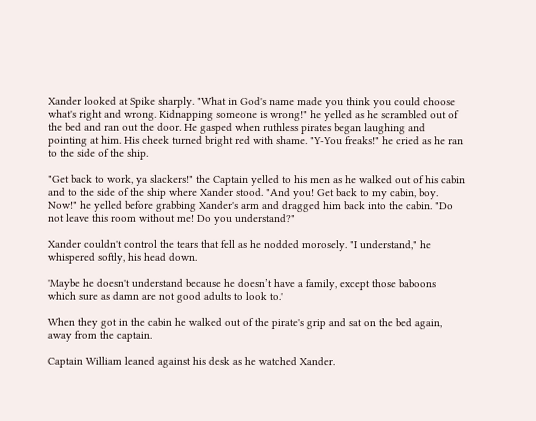Xander looked at Spike sharply. "What in God's name made you think you could choose what's right and wrong. Kidnapping someone is wrong!" he yelled as he scrambled out of the bed and ran out the door. He gasped when ruthless pirates began laughing and pointing at him. His cheek turned bright red with shame. "Y-You freaks!" he cried as he ran to the side of the ship.

"Get back to work, ya slackers!" the Captain yelled to his men as he walked out of his cabin and to the side of the ship where Xander stood. "And you! Get back to my cabin, boy. Now!" he yelled before grabbing Xander's arm and dragged him back into the cabin. "Do not leave this room without me! Do you understand?"

Xander couldn't control the tears that fell as he nodded morosely. "I understand," he whispered softly, his head down.

'Maybe he doesn't understand because he doesn’t have a family, except those baboons which sure as damn are not good adults to look to.'

When they got in the cabin he walked out of the pirate's grip and sat on the bed again, away from the captain.

Captain William leaned against his desk as he watched Xander.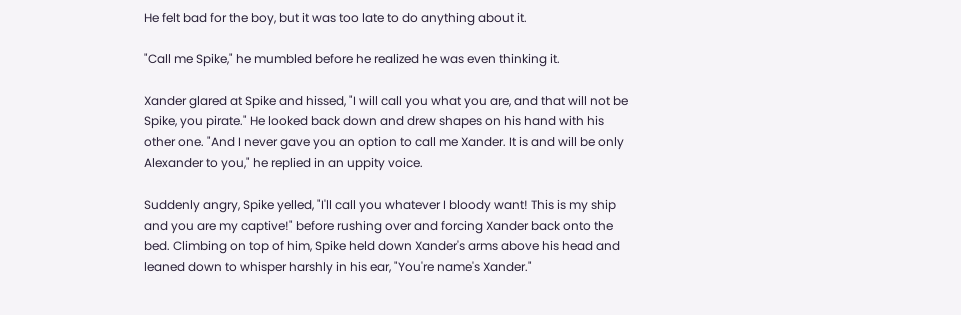He felt bad for the boy, but it was too late to do anything about it.

"Call me Spike," he mumbled before he realized he was even thinking it.

Xander glared at Spike and hissed, "I will call you what you are, and that will not be Spike, you pirate." He looked back down and drew shapes on his hand with his other one. "And I never gave you an option to call me Xander. It is and will be only Alexander to you," he replied in an uppity voice.

Suddenly angry, Spike yelled, "I'll call you whatever I bloody want! This is my ship and you are my captive!" before rushing over and forcing Xander back onto the bed. Climbing on top of him, Spike held down Xander's arms above his head and leaned down to whisper harshly in his ear, "You're name's Xander."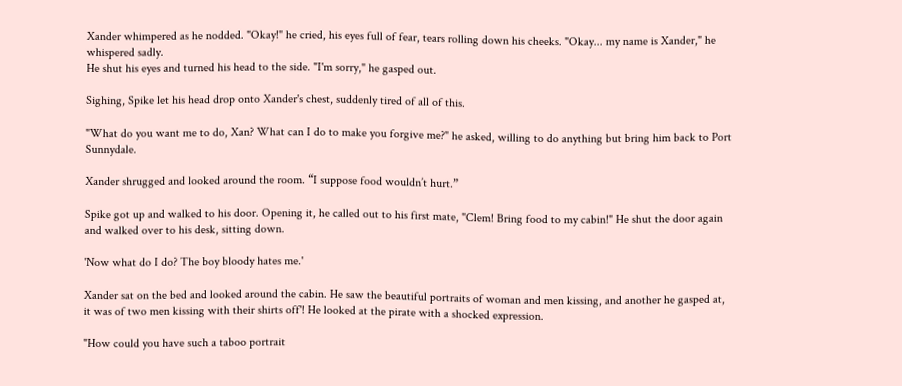Xander whimpered as he nodded. "Okay!" he cried, his eyes full of fear, tears rolling down his cheeks. "Okay... my name is Xander," he whispered sadly.
He shut his eyes and turned his head to the side. "I'm sorry," he gasped out.

Sighing, Spike let his head drop onto Xander's chest, suddenly tired of all of this.

"What do you want me to do, Xan? What can I do to make you forgive me?" he asked, willing to do anything but bring him back to Port Sunnydale.

Xander shrugged and looked around the room. “I suppose food wouldn’t hurt.”

Spike got up and walked to his door. Opening it, he called out to his first mate, "Clem! Bring food to my cabin!" He shut the door again and walked over to his desk, sitting down.

'Now what do I do? The boy bloody hates me.'

Xander sat on the bed and looked around the cabin. He saw the beautiful portraits of woman and men kissing, and another he gasped at, it was of two men kissing with their shirts off'! He looked at the pirate with a shocked expression.

"How could you have such a taboo portrait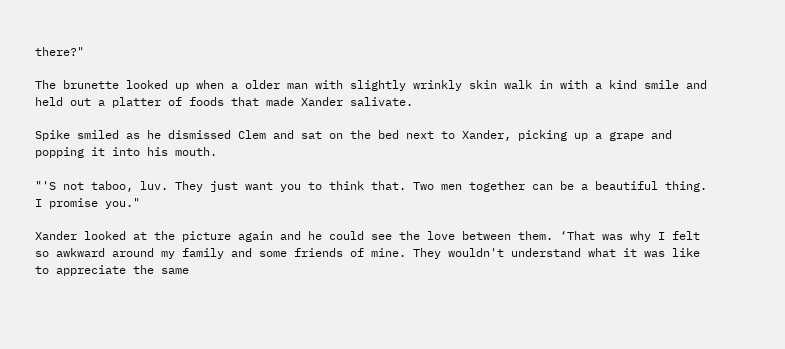there?"

The brunette looked up when a older man with slightly wrinkly skin walk in with a kind smile and held out a platter of foods that made Xander salivate.

Spike smiled as he dismissed Clem and sat on the bed next to Xander, picking up a grape and popping it into his mouth.

"'S not taboo, luv. They just want you to think that. Two men together can be a beautiful thing. I promise you."

Xander looked at the picture again and he could see the love between them. ‘That was why I felt so awkward around my family and some friends of mine. They wouldn't understand what it was like to appreciate the same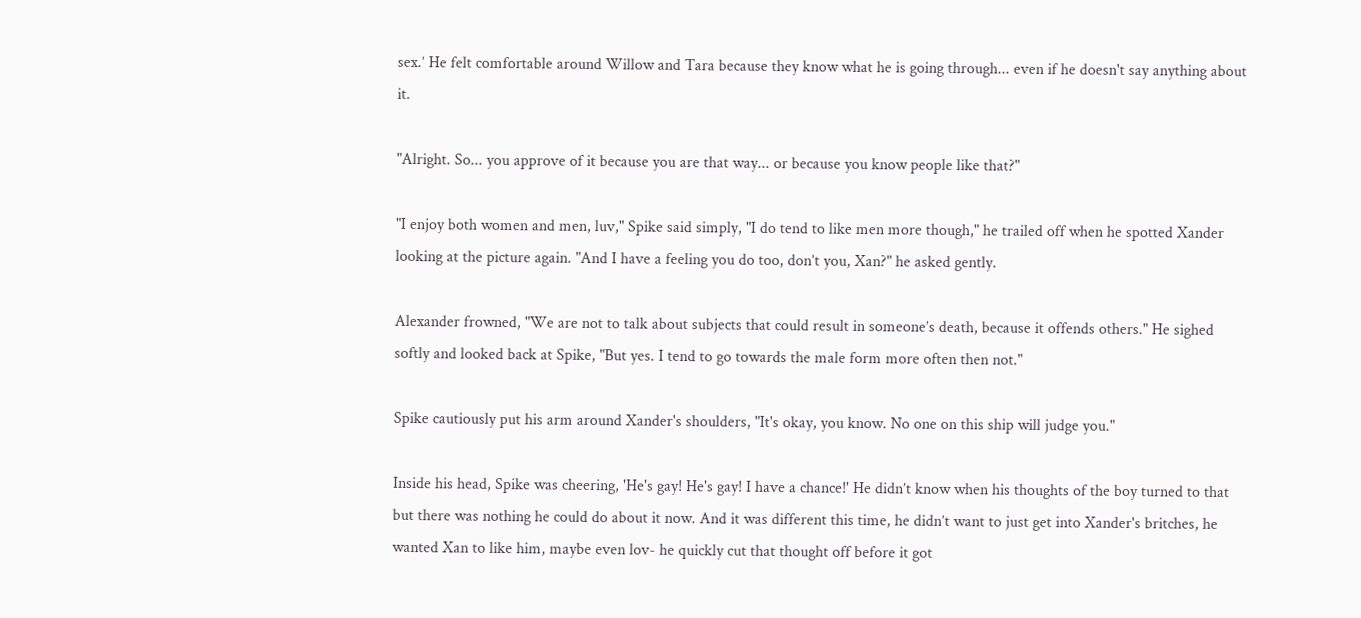sex.’ He felt comfortable around Willow and Tara because they know what he is going through... even if he doesn't say anything about it.

"Alright. So... you approve of it because you are that way... or because you know people like that?"

"I enjoy both women and men, luv," Spike said simply, "I do tend to like men more though," he trailed off when he spotted Xander looking at the picture again. "And I have a feeling you do too, don’t you, Xan?" he asked gently.

Alexander frowned, "We are not to talk about subjects that could result in someone’s death, because it offends others." He sighed softly and looked back at Spike, "But yes. I tend to go towards the male form more often then not."

Spike cautiously put his arm around Xander's shoulders, "It's okay, you know. No one on this ship will judge you."

Inside his head, Spike was cheering, 'He's gay! He's gay! I have a chance!' He didn’t know when his thoughts of the boy turned to that but there was nothing he could do about it now. And it was different this time, he didn’t want to just get into Xander's britches, he wanted Xan to like him, maybe even lov- he quickly cut that thought off before it got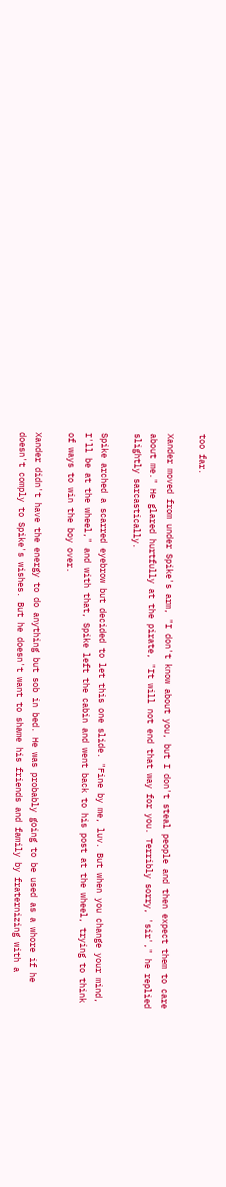too far.

Xander moved from under Spike's arm, "I don't know about you, but I don't steal people and then expect them to care about me." He glared hurtfully at the pirate, "It will not end that way for you. Terribly sorry, 'sir'," he replied slightly sarcastically.

Spike arched a scarred eyebrow but decided to let this one slide. "Fine by me, luv. But when you change your mind, I'll be at the wheel," and with that, Spike left the cabin and went back to his post at the wheel, trying to think of ways to win the boy over.

Xander didn't have the energy to do anything but sob in bed. He was probably going to be used as a whore if he doesn't comply to Spike's wishes. But he doesn't want to shame his friends and family by fraternizing with a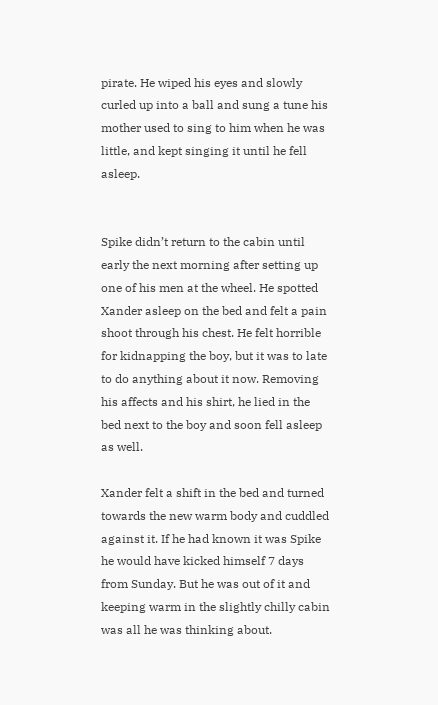pirate. He wiped his eyes and slowly curled up into a ball and sung a tune his mother used to sing to him when he was little, and kept singing it until he fell asleep.


Spike didn’t return to the cabin until early the next morning after setting up one of his men at the wheel. He spotted Xander asleep on the bed and felt a pain shoot through his chest. He felt horrible for kidnapping the boy, but it was to late to do anything about it now. Removing his affects and his shirt, he lied in the bed next to the boy and soon fell asleep as well.

Xander felt a shift in the bed and turned towards the new warm body and cuddled against it. If he had known it was Spike he would have kicked himself 7 days from Sunday. But he was out of it and keeping warm in the slightly chilly cabin was all he was thinking about.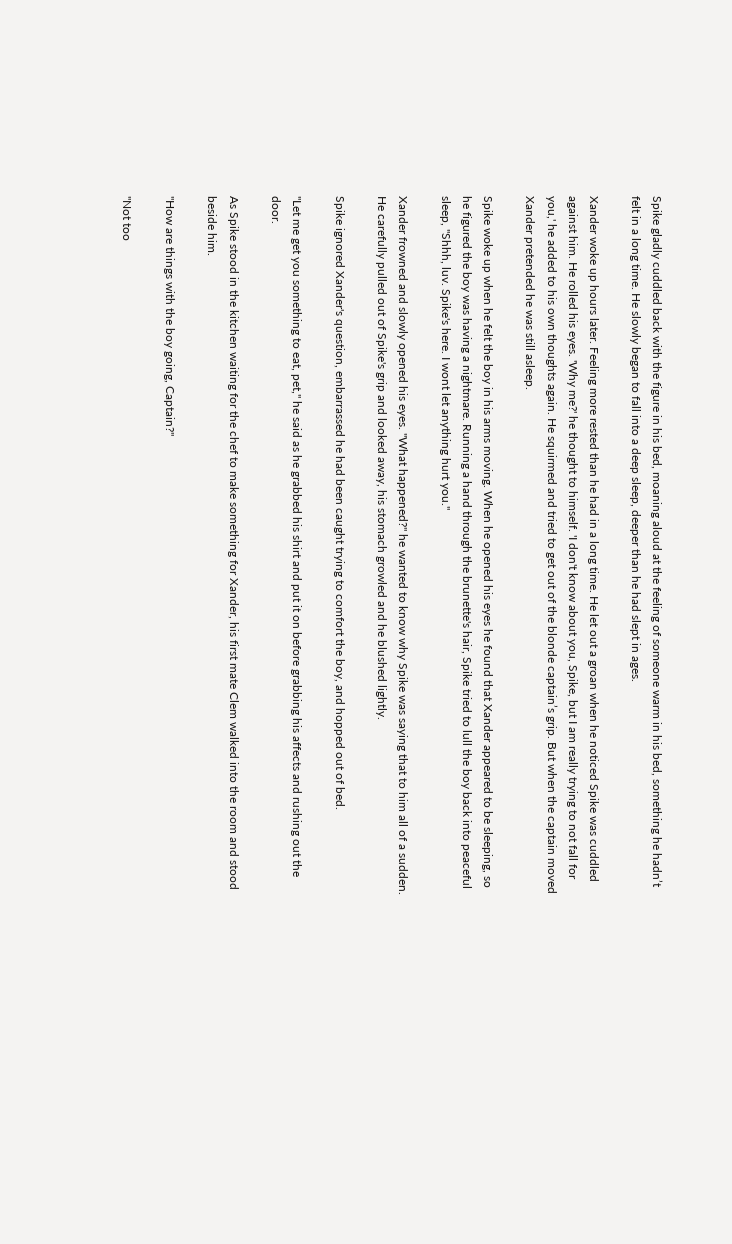Spike gladly cuddled back with the figure in his bed, moaning aloud at the feeling of someone warm in his bed, something he hadn’t felt in a long time. He slowly began to fall into a deep sleep, deeper than he had slept in ages.

Xander woke up hours later. Feeling more rested than he had in a long time. He let out a groan when he noticed Spike was cuddled against him. He rolled his eyes. 'Why me?' he thought to himself. 'I don't know about you, Spike, but I am really trying to not fall for you,' he added to his own thoughts again. He squirmed and tried to get out of the blonde captain’s grip. But when the captain moved Xander pretended he was still asleep.

Spike woke up when he felt the boy in his arms moving. When he opened his eyes he found that Xander appeared to be sleeping, so he figured the boy was having a nightmare. Running a hand through the brunette's hair, Spike tried to lull the boy back into peaceful sleep, "Shhh, luv. Spike's here. I wont let anything hurt you."

Xander frowned and slowly opened his eyes. "What happened?" he wanted to know why Spike was saying that to him all of a sudden. He carefully pulled out of Spike's grip and looked away, his stomach growled and he blushed lightly.

Spike ignored Xander's question, embarrassed he had been caught trying to comfort the boy, and hopped out of bed.

"Let me get you something to eat, pet," he said as he grabbed his shirt and put it on before grabbing his affects and rushing out the door.

As Spike stood in the kitchen waiting for the chef to make something for Xander, his first mate Clem walked into the room and stood beside him.

"How are things with the boy going, Captain?"

"Not too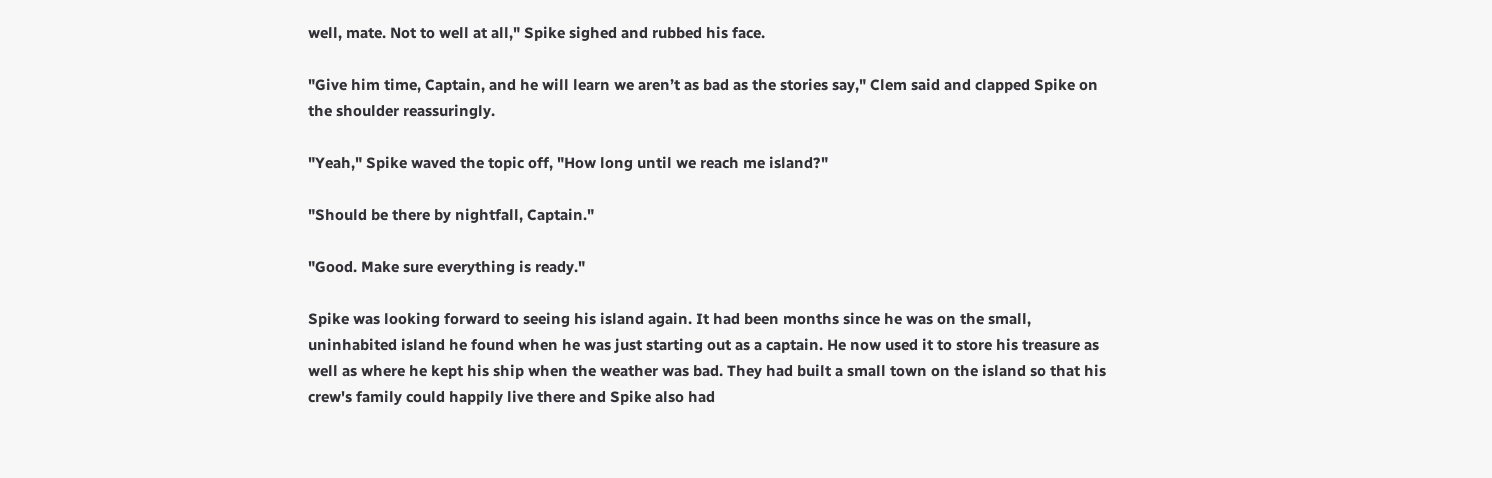well, mate. Not to well at all," Spike sighed and rubbed his face.

"Give him time, Captain, and he will learn we aren’t as bad as the stories say," Clem said and clapped Spike on the shoulder reassuringly.

"Yeah," Spike waved the topic off, "How long until we reach me island?"

"Should be there by nightfall, Captain."

"Good. Make sure everything is ready."

Spike was looking forward to seeing his island again. It had been months since he was on the small, uninhabited island he found when he was just starting out as a captain. He now used it to store his treasure as well as where he kept his ship when the weather was bad. They had built a small town on the island so that his crew's family could happily live there and Spike also had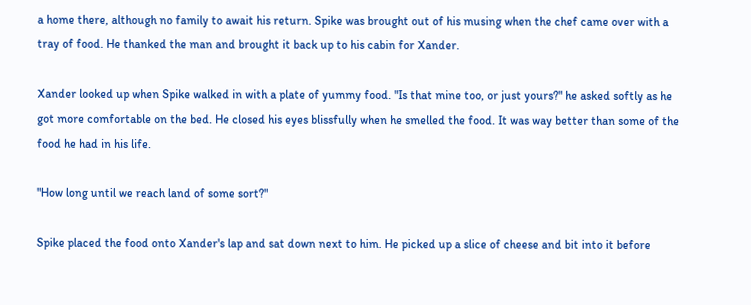a home there, although no family to await his return. Spike was brought out of his musing when the chef came over with a tray of food. He thanked the man and brought it back up to his cabin for Xander.

Xander looked up when Spike walked in with a plate of yummy food. "Is that mine too, or just yours?" he asked softly as he got more comfortable on the bed. He closed his eyes blissfully when he smelled the food. It was way better than some of the food he had in his life.

"How long until we reach land of some sort?"

Spike placed the food onto Xander's lap and sat down next to him. He picked up a slice of cheese and bit into it before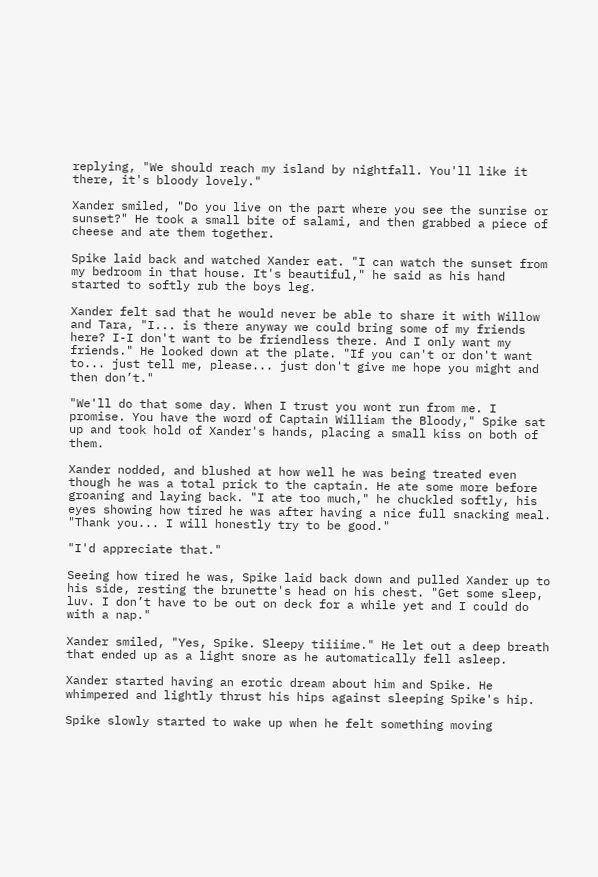replying, "We should reach my island by nightfall. You'll like it there, it's bloody lovely."

Xander smiled, "Do you live on the part where you see the sunrise or sunset?" He took a small bite of salami, and then grabbed a piece of cheese and ate them together.

Spike laid back and watched Xander eat. "I can watch the sunset from my bedroom in that house. It's beautiful," he said as his hand started to softly rub the boys leg.

Xander felt sad that he would never be able to share it with Willow and Tara, "I... is there anyway we could bring some of my friends here? I-I don't want to be friendless there. And I only want my friends." He looked down at the plate. "If you can't or don't want to... just tell me, please... just don't give me hope you might and then don’t."

"We'll do that some day. When I trust you wont run from me. I promise. You have the word of Captain William the Bloody," Spike sat up and took hold of Xander's hands, placing a small kiss on both of them.

Xander nodded, and blushed at how well he was being treated even though he was a total prick to the captain. He ate some more before groaning and laying back. "I ate too much," he chuckled softly, his eyes showing how tired he was after having a nice full snacking meal. "Thank you... I will honestly try to be good."

"I'd appreciate that."

Seeing how tired he was, Spike laid back down and pulled Xander up to his side, resting the brunette's head on his chest. "Get some sleep, luv. I don’t have to be out on deck for a while yet and I could do with a nap."

Xander smiled, "Yes, Spike. Sleepy tiiiime." He let out a deep breath that ended up as a light snore as he automatically fell asleep.

Xander started having an erotic dream about him and Spike. He whimpered and lightly thrust his hips against sleeping Spike's hip.

Spike slowly started to wake up when he felt something moving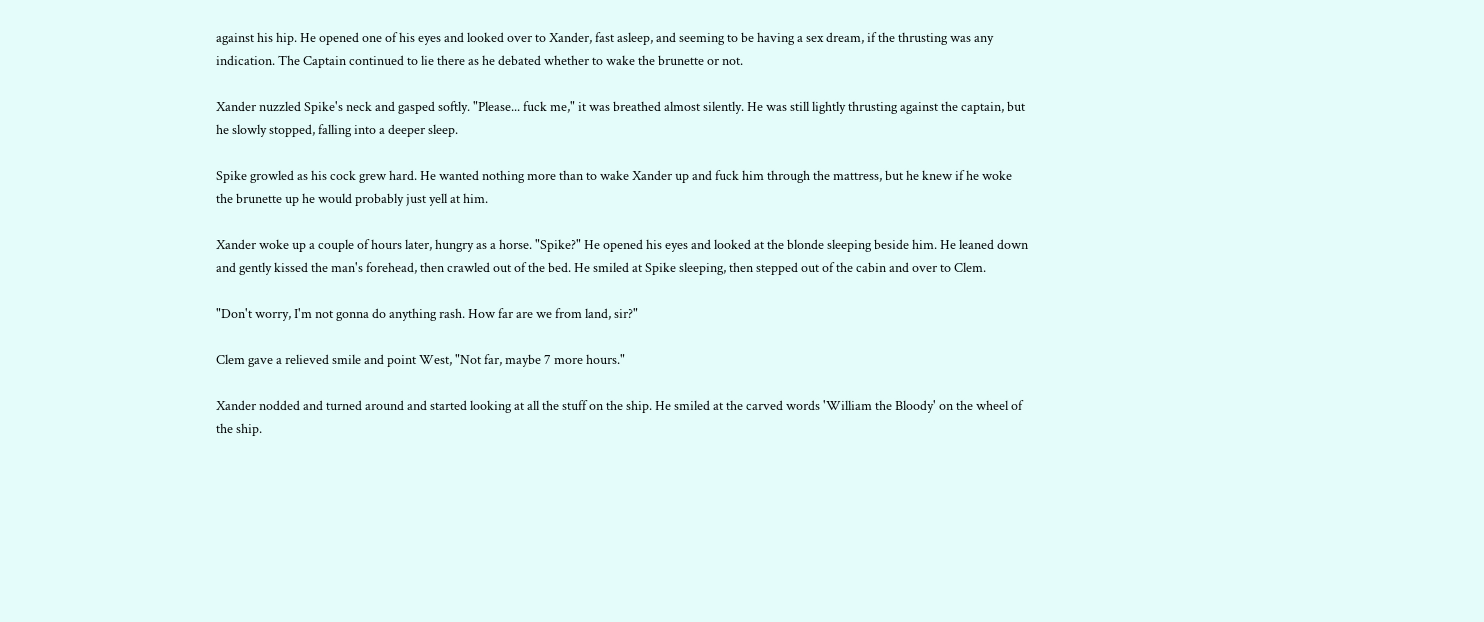against his hip. He opened one of his eyes and looked over to Xander, fast asleep, and seeming to be having a sex dream, if the thrusting was any indication. The Captain continued to lie there as he debated whether to wake the brunette or not.

Xander nuzzled Spike's neck and gasped softly. "Please... fuck me," it was breathed almost silently. He was still lightly thrusting against the captain, but he slowly stopped, falling into a deeper sleep.

Spike growled as his cock grew hard. He wanted nothing more than to wake Xander up and fuck him through the mattress, but he knew if he woke the brunette up he would probably just yell at him.

Xander woke up a couple of hours later, hungry as a horse. "Spike?" He opened his eyes and looked at the blonde sleeping beside him. He leaned down and gently kissed the man's forehead, then crawled out of the bed. He smiled at Spike sleeping, then stepped out of the cabin and over to Clem.

"Don't worry, I'm not gonna do anything rash. How far are we from land, sir?"

Clem gave a relieved smile and point West, "Not far, maybe 7 more hours."

Xander nodded and turned around and started looking at all the stuff on the ship. He smiled at the carved words 'William the Bloody' on the wheel of the ship.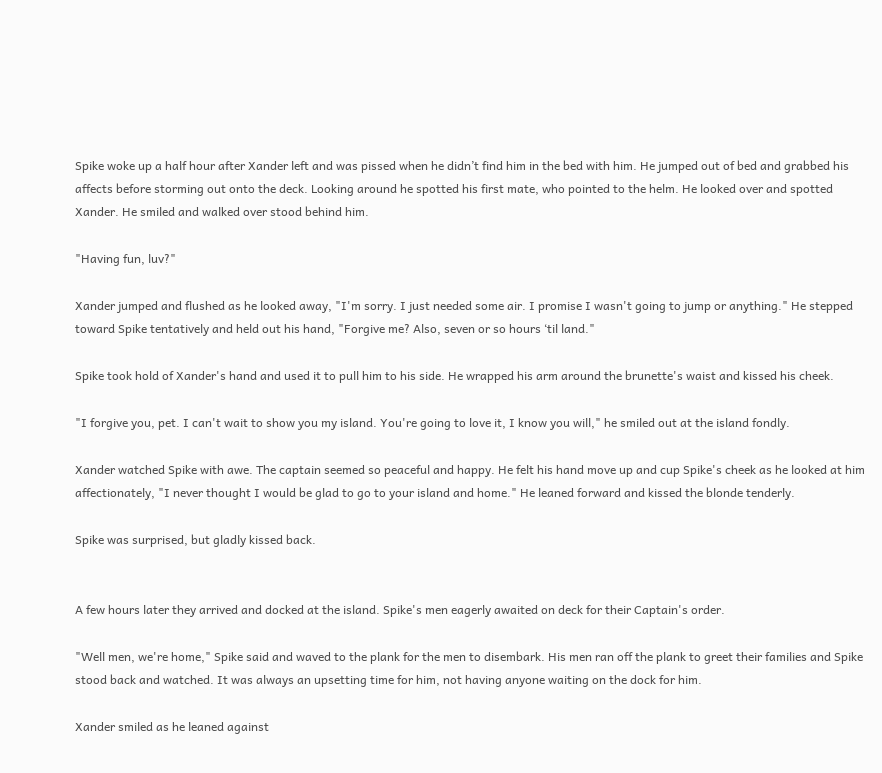Spike woke up a half hour after Xander left and was pissed when he didn’t find him in the bed with him. He jumped out of bed and grabbed his affects before storming out onto the deck. Looking around he spotted his first mate, who pointed to the helm. He looked over and spotted Xander. He smiled and walked over stood behind him.

"Having fun, luv?"

Xander jumped and flushed as he looked away, "I'm sorry. I just needed some air. I promise I wasn't going to jump or anything." He stepped toward Spike tentatively and held out his hand, "Forgive me? Also, seven or so hours ‘til land."

Spike took hold of Xander's hand and used it to pull him to his side. He wrapped his arm around the brunette's waist and kissed his cheek.

"I forgive you, pet. I can't wait to show you my island. You're going to love it, I know you will," he smiled out at the island fondly.

Xander watched Spike with awe. The captain seemed so peaceful and happy. He felt his hand move up and cup Spike's cheek as he looked at him affectionately, "I never thought I would be glad to go to your island and home." He leaned forward and kissed the blonde tenderly.

Spike was surprised, but gladly kissed back.


A few hours later they arrived and docked at the island. Spike's men eagerly awaited on deck for their Captain's order.

"Well men, we're home," Spike said and waved to the plank for the men to disembark. His men ran off the plank to greet their families and Spike stood back and watched. It was always an upsetting time for him, not having anyone waiting on the dock for him.

Xander smiled as he leaned against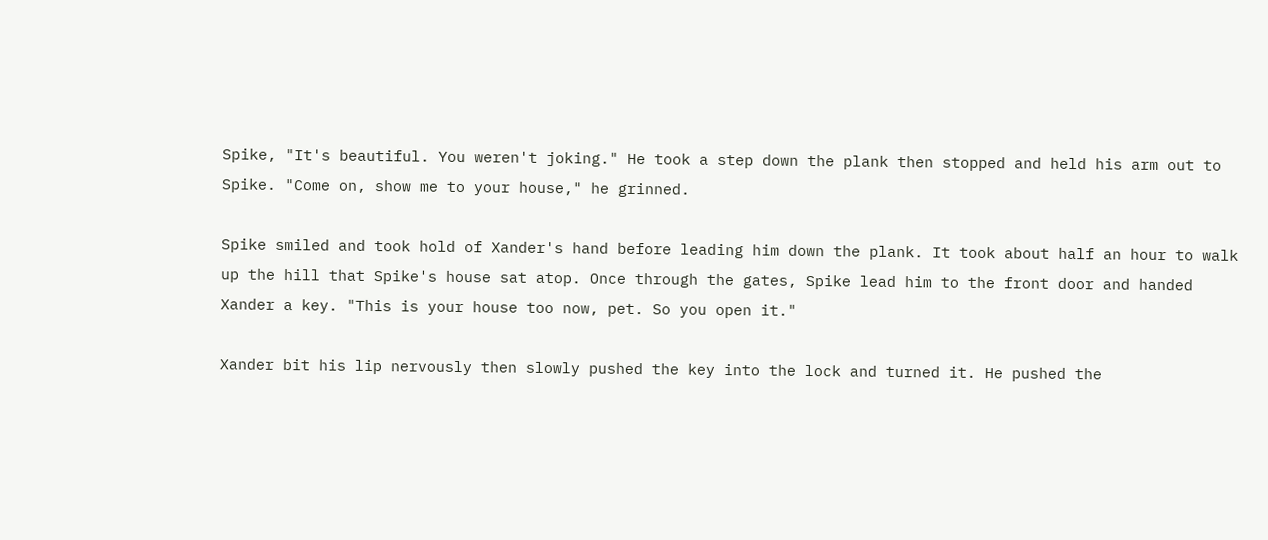Spike, "It's beautiful. You weren't joking." He took a step down the plank then stopped and held his arm out to Spike. "Come on, show me to your house," he grinned.

Spike smiled and took hold of Xander's hand before leading him down the plank. It took about half an hour to walk up the hill that Spike's house sat atop. Once through the gates, Spike lead him to the front door and handed Xander a key. "This is your house too now, pet. So you open it."

Xander bit his lip nervously then slowly pushed the key into the lock and turned it. He pushed the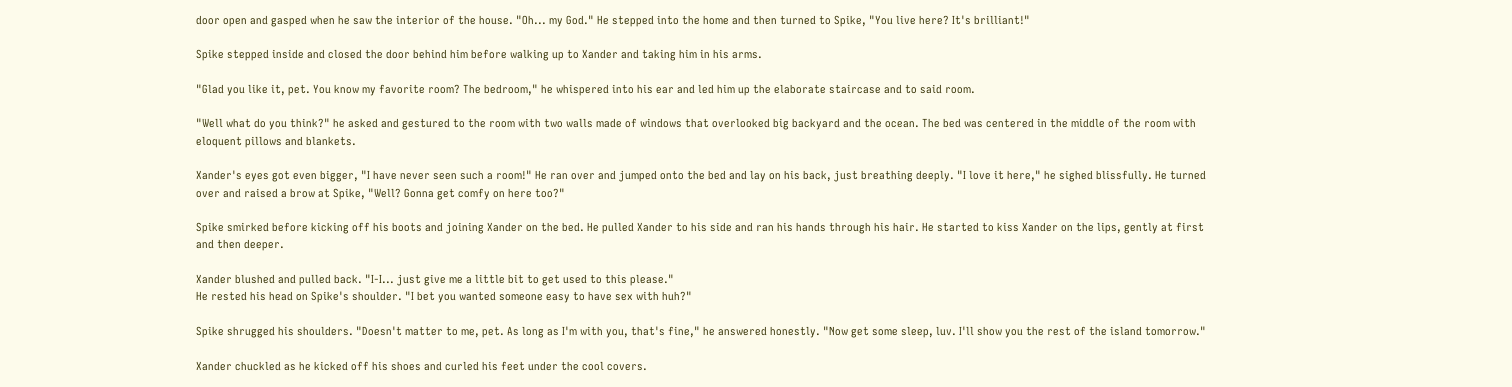door open and gasped when he saw the interior of the house. "Oh... my God." He stepped into the home and then turned to Spike, "You live here? It's brilliant!"

Spike stepped inside and closed the door behind him before walking up to Xander and taking him in his arms.

"Glad you like it, pet. You know my favorite room? The bedroom," he whispered into his ear and led him up the elaborate staircase and to said room.

"Well what do you think?" he asked and gestured to the room with two walls made of windows that overlooked big backyard and the ocean. The bed was centered in the middle of the room with eloquent pillows and blankets.

Xander's eyes got even bigger, "I have never seen such a room!" He ran over and jumped onto the bed and lay on his back, just breathing deeply. "I love it here," he sighed blissfully. He turned over and raised a brow at Spike, "Well? Gonna get comfy on here too?"

Spike smirked before kicking off his boots and joining Xander on the bed. He pulled Xander to his side and ran his hands through his hair. He started to kiss Xander on the lips, gently at first and then deeper.

Xander blushed and pulled back. "I-I... just give me a little bit to get used to this please."
He rested his head on Spike's shoulder. "I bet you wanted someone easy to have sex with huh?"

Spike shrugged his shoulders. "Doesn't matter to me, pet. As long as I'm with you, that's fine," he answered honestly. "Now get some sleep, luv. I'll show you the rest of the island tomorrow."

Xander chuckled as he kicked off his shoes and curled his feet under the cool covers.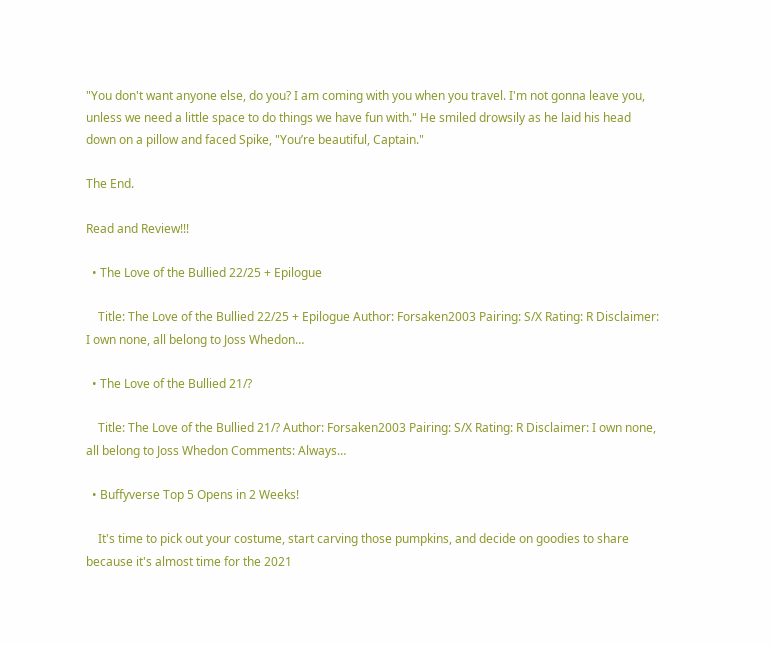"You don't want anyone else, do you? I am coming with you when you travel. I'm not gonna leave you, unless we need a little space to do things we have fun with." He smiled drowsily as he laid his head down on a pillow and faced Spike, "You’re beautiful, Captain."

The End.

Read and Review!!!

  • The Love of the Bullied 22/25 + Epilogue

    Title: The Love of the Bullied 22/25 + Epilogue Author: Forsaken2003 Pairing: S/X Rating: R Disclaimer: I own none, all belong to Joss Whedon…

  • The Love of the Bullied 21/?

    Title: The Love of the Bullied 21/? Author: Forsaken2003 Pairing: S/X Rating: R Disclaimer: I own none, all belong to Joss Whedon Comments: Always…

  • Buffyverse Top 5 Opens in 2 Weeks!

    It's time to pick out your costume, start carving those pumpkins, and decide on goodies to share because it's almost time for the 2021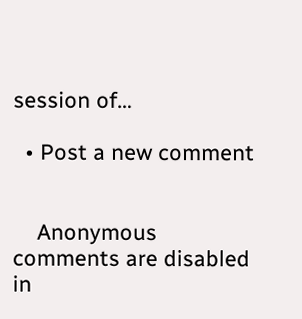session of…

  • Post a new comment


    Anonymous comments are disabled in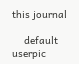this journal

    default userpic